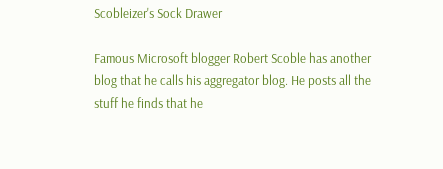Scobleizer's Sock Drawer

Famous Microsoft blogger Robert Scoble has another blog that he calls his aggregator blog. He posts all the stuff he finds that he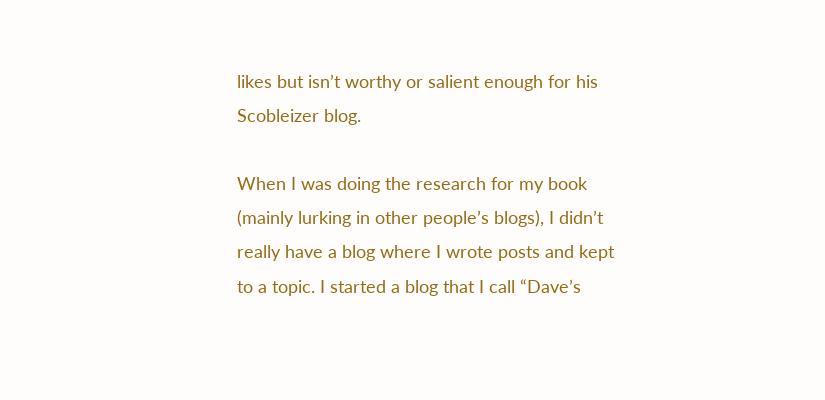likes but isn’t worthy or salient enough for his Scobleizer blog.

When I was doing the research for my book (mainly lurking in other people’s blogs), I didn’t really have a blog where I wrote posts and kept to a topic. I started a blog that I call “Dave’s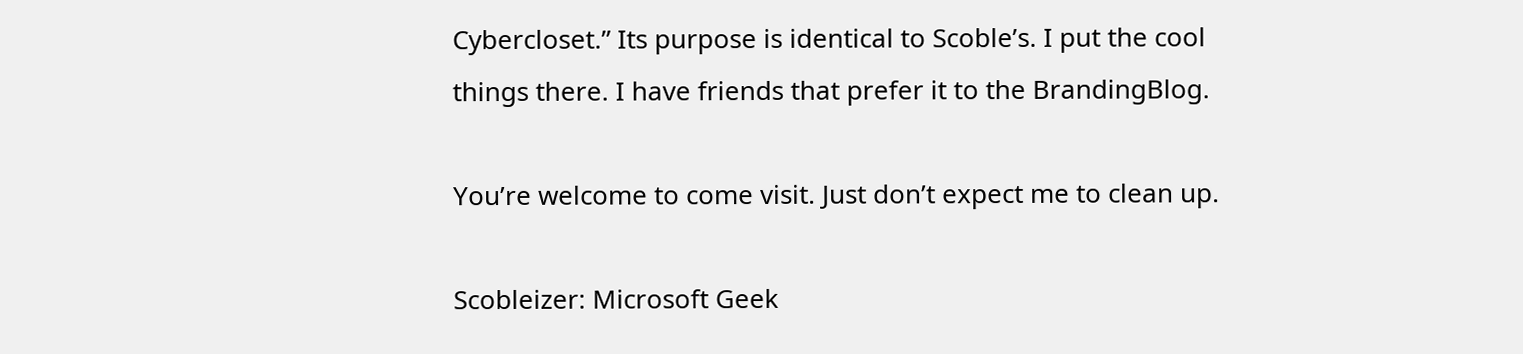Cybercloset.” Its purpose is identical to Scoble’s. I put the cool things there. I have friends that prefer it to the BrandingBlog.

You’re welcome to come visit. Just don’t expect me to clean up.

Scobleizer: Microsoft Geek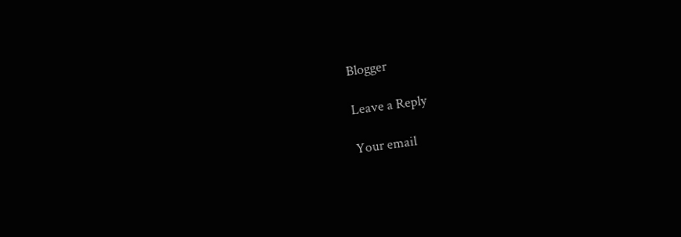Blogger

Leave a Reply

Your email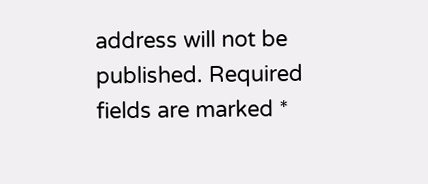address will not be published. Required fields are marked *